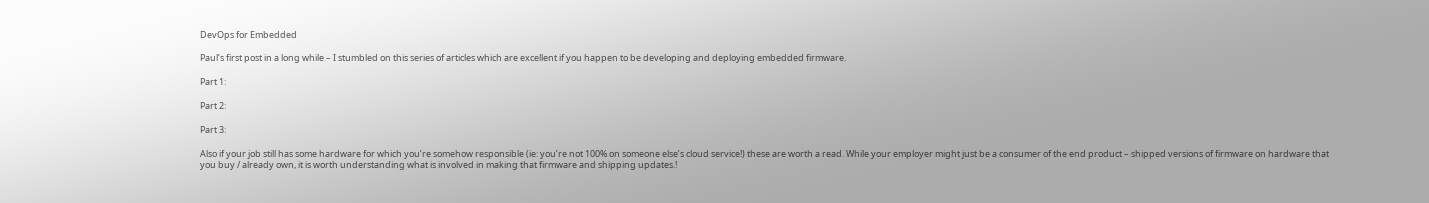DevOps for Embedded

Paul’s first post in a long while – I stumbled on this series of articles which are excellent if you happen to be developing and deploying embedded firmware.

Part 1:

Part 2:

Part 3:

Also if your job still has some hardware for which you’re somehow responsible (ie: you’re not 100% on someone else’s cloud service!) these are worth a read. While your employer might just be a consumer of the end product – shipped versions of firmware on hardware that you buy / already own, it is worth understanding what is involved in making that firmware and shipping updates.!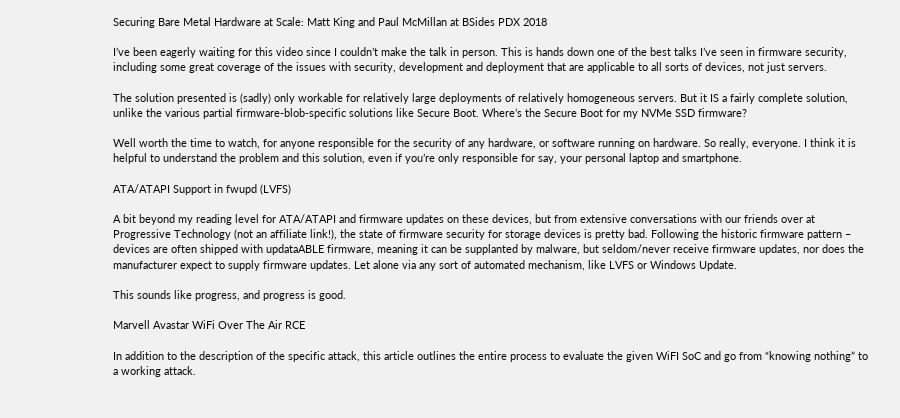Securing Bare Metal Hardware at Scale: Matt King and Paul McMillan at BSides PDX 2018

I’ve been eagerly waiting for this video since I couldn’t make the talk in person. This is hands down one of the best talks I’ve seen in firmware security, including some great coverage of the issues with security, development and deployment that are applicable to all sorts of devices, not just servers.

The solution presented is (sadly) only workable for relatively large deployments of relatively homogeneous servers. But it IS a fairly complete solution, unlike the various partial firmware-blob-specific solutions like Secure Boot. Where’s the Secure Boot for my NVMe SSD firmware?

Well worth the time to watch, for anyone responsible for the security of any hardware, or software running on hardware. So really, everyone. I think it is helpful to understand the problem and this solution, even if you’re only responsible for say, your personal laptop and smartphone.

ATA/ATAPI Support in fwupd (LVFS)

A bit beyond my reading level for ATA/ATAPI and firmware updates on these devices, but from extensive conversations with our friends over at Progressive Technology (not an affiliate link!), the state of firmware security for storage devices is pretty bad. Following the historic firmware pattern – devices are often shipped with updataABLE firmware, meaning it can be supplanted by malware, but seldom/never receive firmware updates, nor does the manufacturer expect to supply firmware updates. Let alone via any sort of automated mechanism, like LVFS or Windows Update.

This sounds like progress, and progress is good.

Marvell Avastar WiFi Over The Air RCE

In addition to the description of the specific attack, this article outlines the entire process to evaluate the given WiFI SoC and go from “knowing nothing” to a working attack.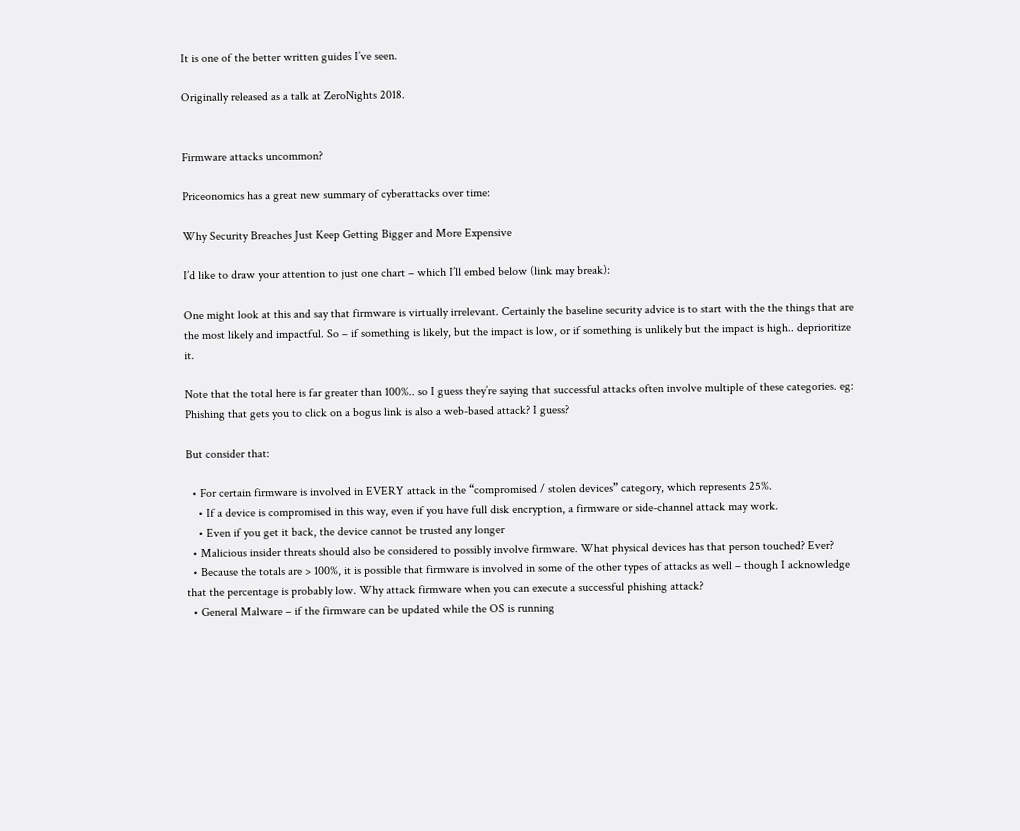It is one of the better written guides I’ve seen.

Originally released as a talk at ZeroNights 2018.


Firmware attacks uncommon?

Priceonomics has a great new summary of cyberattacks over time:

Why Security Breaches Just Keep Getting Bigger and More Expensive

I’d like to draw your attention to just one chart – which I’ll embed below (link may break):

One might look at this and say that firmware is virtually irrelevant. Certainly the baseline security advice is to start with the the things that are the most likely and impactful. So – if something is likely, but the impact is low, or if something is unlikely but the impact is high.. deprioritize it.

Note that the total here is far greater than 100%.. so I guess they’re saying that successful attacks often involve multiple of these categories. eg: Phishing that gets you to click on a bogus link is also a web-based attack? I guess?

But consider that:

  • For certain firmware is involved in EVERY attack in the “compromised / stolen devices” category, which represents 25%.
    • If a device is compromised in this way, even if you have full disk encryption, a firmware or side-channel attack may work.
    • Even if you get it back, the device cannot be trusted any longer
  • Malicious insider threats should also be considered to possibly involve firmware. What physical devices has that person touched? Ever?
  • Because the totals are > 100%, it is possible that firmware is involved in some of the other types of attacks as well – though I acknowledge that the percentage is probably low. Why attack firmware when you can execute a successful phishing attack?
  • General Malware – if the firmware can be updated while the OS is running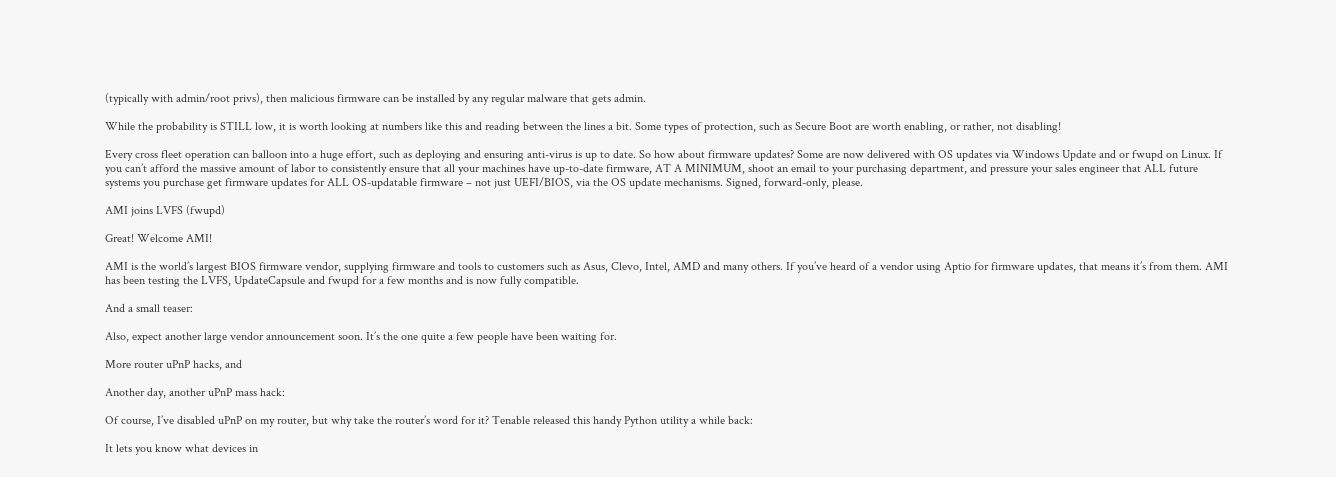(typically with admin/root privs), then malicious firmware can be installed by any regular malware that gets admin.

While the probability is STILL low, it is worth looking at numbers like this and reading between the lines a bit. Some types of protection, such as Secure Boot are worth enabling, or rather, not disabling!

Every cross fleet operation can balloon into a huge effort, such as deploying and ensuring anti-virus is up to date. So how about firmware updates? Some are now delivered with OS updates via Windows Update and or fwupd on Linux. If you can’t afford the massive amount of labor to consistently ensure that all your machines have up-to-date firmware, AT A MINIMUM, shoot an email to your purchasing department, and pressure your sales engineer that ALL future systems you purchase get firmware updates for ALL OS-updatable firmware – not just UEFI/BIOS, via the OS update mechanisms. Signed, forward-only, please.

AMI joins LVFS (fwupd)

Great! Welcome AMI!

AMI is the world’s largest BIOS firmware vendor, supplying firmware and tools to customers such as Asus, Clevo, Intel, AMD and many others. If you’ve heard of a vendor using Aptio for firmware updates, that means it’s from them. AMI has been testing the LVFS, UpdateCapsule and fwupd for a few months and is now fully compatible.

And a small teaser:

Also, expect another large vendor announcement soon. It’s the one quite a few people have been waiting for.

More router uPnP hacks, and

Another day, another uPnP mass hack:

Of course, I’ve disabled uPnP on my router, but why take the router’s word for it? Tenable released this handy Python utility a while back:

It lets you know what devices in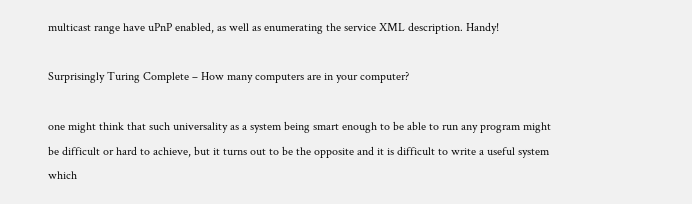multicast range have uPnP enabled, as well as enumerating the service XML description. Handy!

Surprisingly Turing Complete – How many computers are in your computer?

one might think that such universality as a system being smart enough to be able to run any program might be difficult or hard to achieve, but it turns out to be the opposite and it is difficult to write a useful system which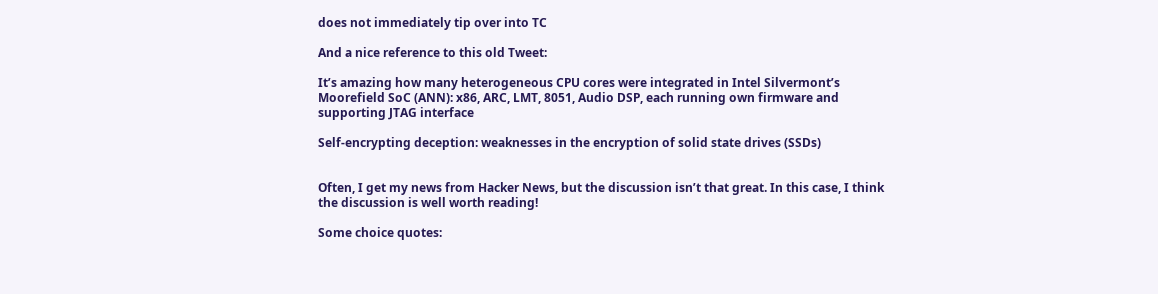does not immediately tip over into TC

And a nice reference to this old Tweet:

It’s amazing how many heterogeneous CPU cores were integrated in Intel Silvermont’s Moorefield SoC (ANN): x86, ARC, LMT, 8051, Audio DSP, each running own firmware and supporting JTAG interface

Self-encrypting deception: weaknesses in the encryption of solid state drives (SSDs)


Often, I get my news from Hacker News, but the discussion isn’t that great. In this case, I think the discussion is well worth reading!

Some choice quotes: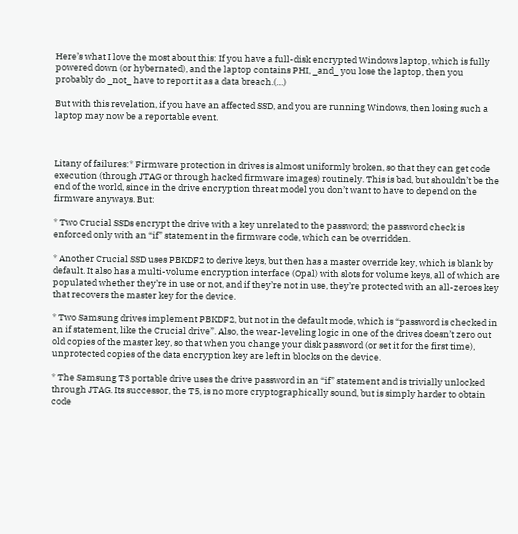Here’s what I love the most about this: If you have a full-disk encrypted Windows laptop, which is fully powered down (or hybernated), and the laptop contains PHI, _and_ you lose the laptop, then you probably do _not_ have to report it as a data breach.(…)

But with this revelation, if you have an affected SSD, and you are running Windows, then losing such a laptop may now be a reportable event.



Litany of failures:* Firmware protection in drives is almost uniformly broken, so that they can get code execution (through JTAG or through hacked firmware images) routinely. This is bad, but shouldn’t be the end of the world, since in the drive encryption threat model you don’t want to have to depend on the firmware anyways. But:

* Two Crucial SSDs encrypt the drive with a key unrelated to the password; the password check is enforced only with an “if” statement in the firmware code, which can be overridden.

* Another Crucial SSD uses PBKDF2 to derive keys, but then has a master override key, which is blank by default. It also has a multi-volume encryption interface (Opal) with slots for volume keys, all of which are populated whether they’re in use or not, and if they’re not in use, they’re protected with an all-zeroes key that recovers the master key for the device.

* Two Samsung drives implement PBKDF2, but not in the default mode, which is “password is checked in an if statement, like the Crucial drive”. Also, the wear-leveling logic in one of the drives doesn’t zero out old copies of the master key, so that when you change your disk password (or set it for the first time), unprotected copies of the data encryption key are left in blocks on the device.

* The Samsung T3 portable drive uses the drive password in an “if” statement and is trivially unlocked through JTAG. Its successor, the T5, is no more cryptographically sound, but is simply harder to obtain code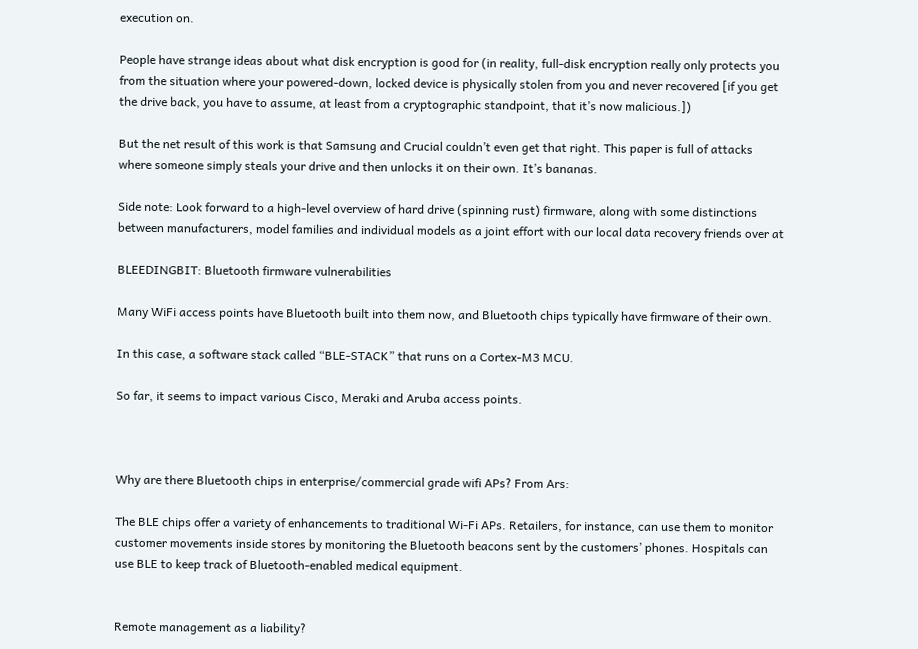execution on.

People have strange ideas about what disk encryption is good for (in reality, full-disk encryption really only protects you from the situation where your powered-down, locked device is physically stolen from you and never recovered [if you get the drive back, you have to assume, at least from a cryptographic standpoint, that it’s now malicious.])

But the net result of this work is that Samsung and Crucial couldn’t even get that right. This paper is full of attacks where someone simply steals your drive and then unlocks it on their own. It’s bananas.

Side note: Look forward to a high-level overview of hard drive (spinning rust) firmware, along with some distinctions between manufacturers, model families and individual models as a joint effort with our local data recovery friends over at

BLEEDINGBIT: Bluetooth firmware vulnerabilities

Many WiFi access points have Bluetooth built into them now, and Bluetooth chips typically have firmware of their own.

In this case, a software stack called “BLE-STACK” that runs on a Cortex-M3 MCU.

So far, it seems to impact various Cisco, Meraki and Aruba access points.



Why are there Bluetooth chips in enterprise/commercial grade wifi APs? From Ars:

The BLE chips offer a variety of enhancements to traditional Wi-Fi APs. Retailers, for instance, can use them to monitor customer movements inside stores by monitoring the Bluetooth beacons sent by the customers’ phones. Hospitals can use BLE to keep track of Bluetooth-enabled medical equipment.


Remote management as a liability?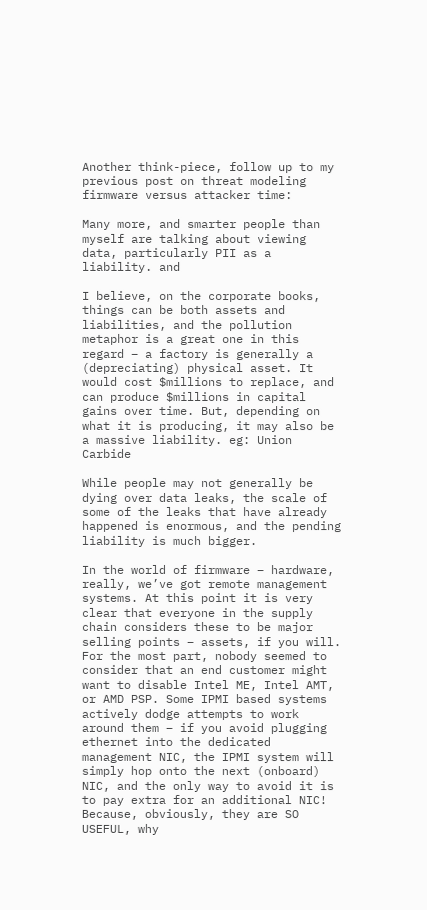Another think-piece, follow up to my previous post on threat modeling firmware versus attacker time:

Many more, and smarter people than myself are talking about viewing data, particularly PII as a liability. and

I believe, on the corporate books, things can be both assets and liabilities, and the pollution metaphor is a great one in this regard – a factory is generally a (depreciating) physical asset. It would cost $millions to replace, and can produce $millions in capital gains over time. But, depending on what it is producing, it may also be a massive liability. eg: Union Carbide

While people may not generally be dying over data leaks, the scale of some of the leaks that have already happened is enormous, and the pending liability is much bigger.

In the world of firmware – hardware, really, we’ve got remote management systems. At this point it is very clear that everyone in the supply chain considers these to be major selling points – assets, if you will. For the most part, nobody seemed to consider that an end customer might want to disable Intel ME, Intel AMT, or AMD PSP. Some IPMI based systems actively dodge attempts to work around them – if you avoid plugging ethernet into the dedicated management NIC, the IPMI system will simply hop onto the next (onboard) NIC, and the only way to avoid it is to pay extra for an additional NIC! Because, obviously, they are SO USEFUL, why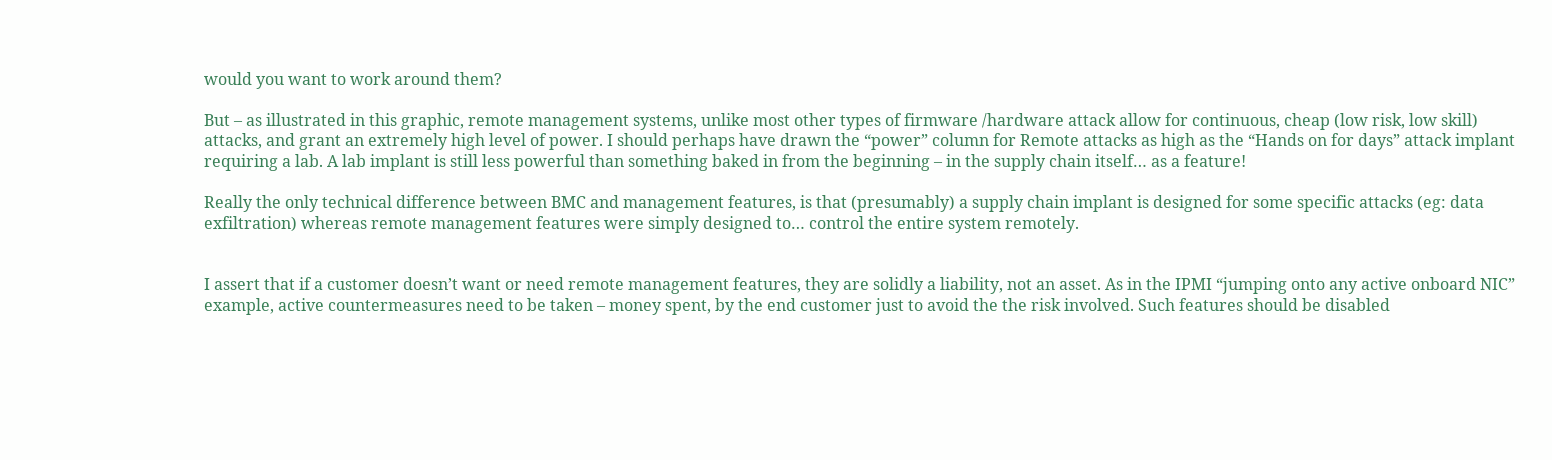would you want to work around them?

But – as illustrated in this graphic, remote management systems, unlike most other types of firmware /hardware attack allow for continuous, cheap (low risk, low skill) attacks, and grant an extremely high level of power. I should perhaps have drawn the “power” column for Remote attacks as high as the “Hands on for days” attack implant requiring a lab. A lab implant is still less powerful than something baked in from the beginning – in the supply chain itself… as a feature!

Really the only technical difference between BMC and management features, is that (presumably) a supply chain implant is designed for some specific attacks (eg: data exfiltration) whereas remote management features were simply designed to… control the entire system remotely.


I assert that if a customer doesn’t want or need remote management features, they are solidly a liability, not an asset. As in the IPMI “jumping onto any active onboard NIC” example, active countermeasures need to be taken – money spent, by the end customer just to avoid the the risk involved. Such features should be disabled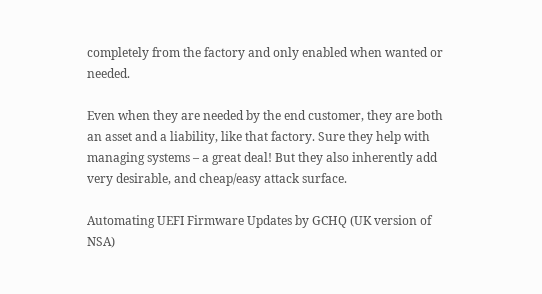completely from the factory and only enabled when wanted or needed.

Even when they are needed by the end customer, they are both an asset and a liability, like that factory. Sure they help with managing systems – a great deal! But they also inherently add very desirable, and cheap/easy attack surface.

Automating UEFI Firmware Updates by GCHQ (UK version of NSA)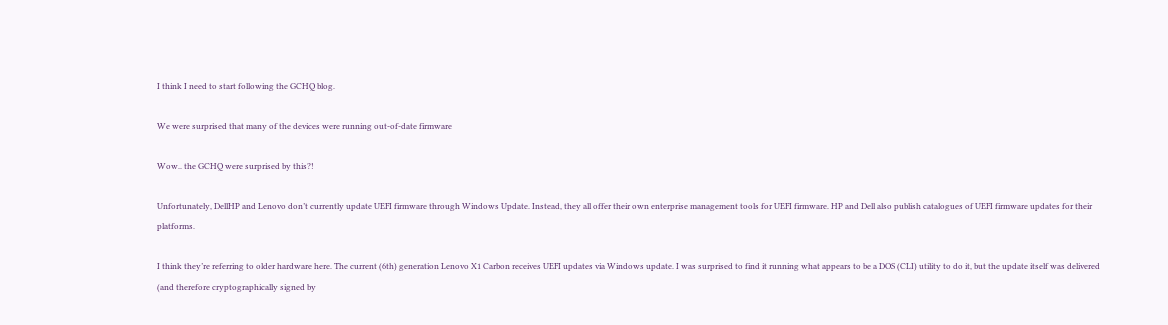I think I need to start following the GCHQ blog.

We were surprised that many of the devices were running out-of-date firmware

Wow.. the GCHQ were surprised by this?!

Unfortunately, DellHP and Lenovo don’t currently update UEFI firmware through Windows Update. Instead, they all offer their own enterprise management tools for UEFI firmware. HP and Dell also publish catalogues of UEFI firmware updates for their platforms.

I think they’re referring to older hardware here. The current (6th) generation Lenovo X1 Carbon receives UEFI updates via Windows update. I was surprised to find it running what appears to be a DOS (CLI) utility to do it, but the update itself was delivered (and therefore cryptographically signed by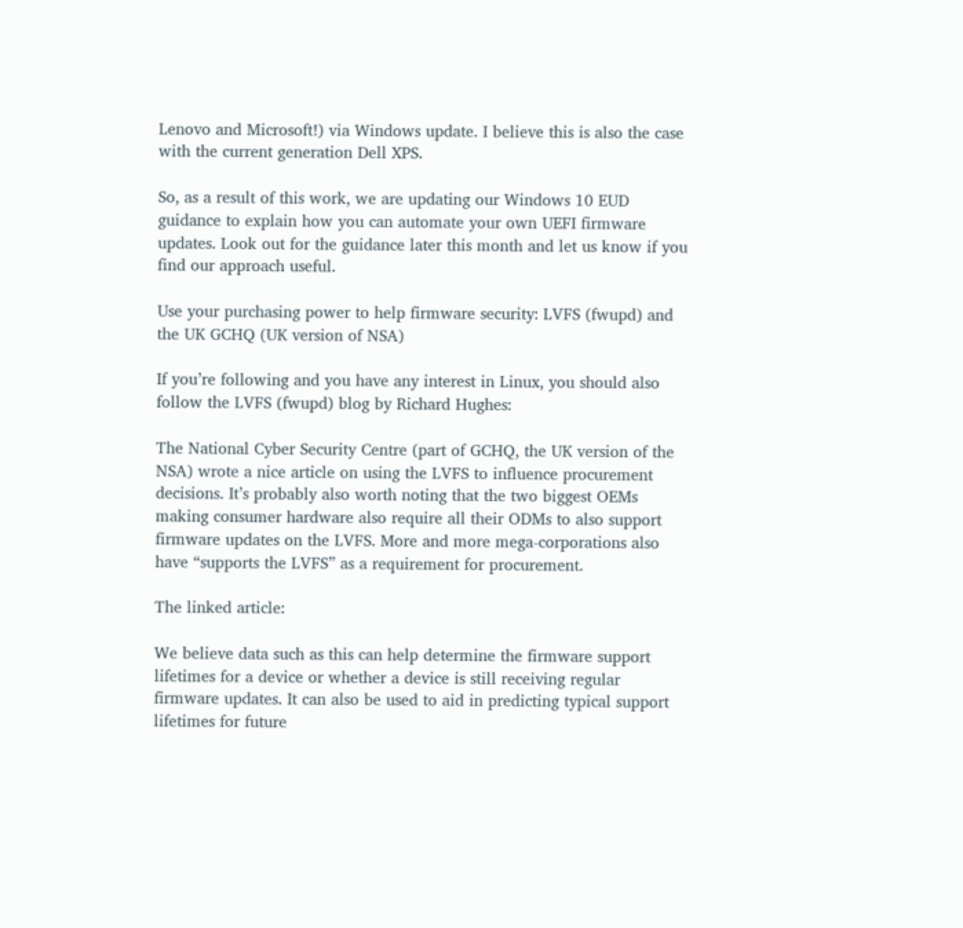Lenovo and Microsoft!) via Windows update. I believe this is also the case with the current generation Dell XPS.

So, as a result of this work, we are updating our Windows 10 EUD guidance to explain how you can automate your own UEFI firmware updates. Look out for the guidance later this month and let us know if you find our approach useful.

Use your purchasing power to help firmware security: LVFS (fwupd) and the UK GCHQ (UK version of NSA)

If you’re following and you have any interest in Linux, you should also follow the LVFS (fwupd) blog by Richard Hughes:

The National Cyber Security Centre (part of GCHQ, the UK version of the NSA) wrote a nice article on using the LVFS to influence procurement decisions. It’s probably also worth noting that the two biggest OEMs making consumer hardware also require all their ODMs to also support firmware updates on the LVFS. More and more mega-corporations also have “supports the LVFS” as a requirement for procurement.

The linked article:

We believe data such as this can help determine the firmware support lifetimes for a device or whether a device is still receiving regular firmware updates. It can also be used to aid in predicting typical support lifetimes for future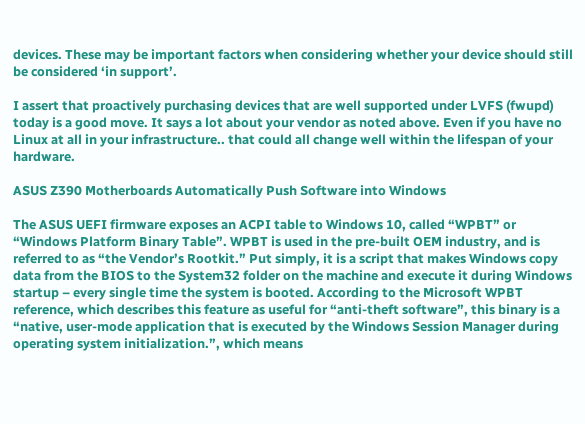devices. These may be important factors when considering whether your device should still be considered ‘in support’.

I assert that proactively purchasing devices that are well supported under LVFS (fwupd) today is a good move. It says a lot about your vendor as noted above. Even if you have no Linux at all in your infrastructure.. that could all change well within the lifespan of your hardware.

ASUS Z390 Motherboards Automatically Push Software into Windows

The ASUS UEFI firmware exposes an ACPI table to Windows 10, called “WPBT” or “Windows Platform Binary Table”. WPBT is used in the pre-built OEM industry, and is referred to as “the Vendor’s Rootkit.” Put simply, it is a script that makes Windows copy data from the BIOS to the System32 folder on the machine and execute it during Windows startup – every single time the system is booted. According to the Microsoft WPBT reference, which describes this feature as useful for “anti-theft software”, this binary is a “native, user-mode application that is executed by the Windows Session Manager during operating system initialization.”, which means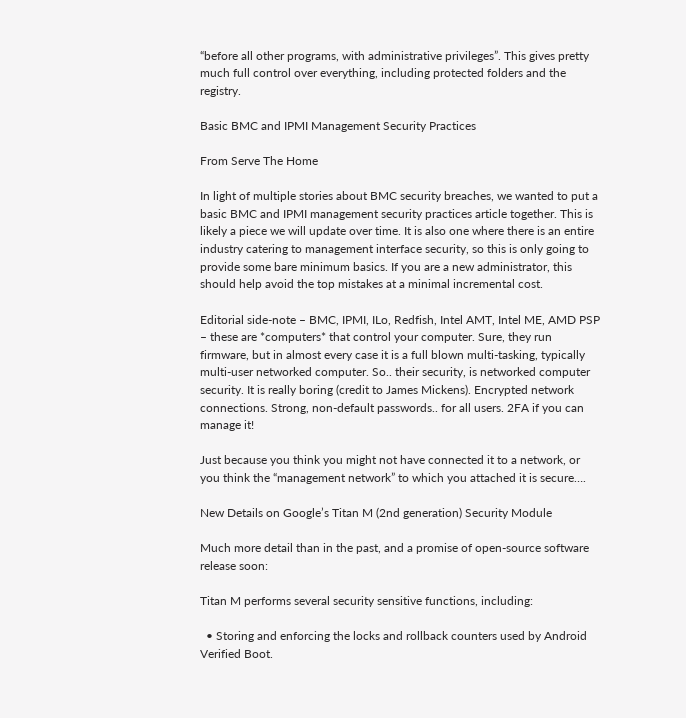“before all other programs, with administrative privileges”. This gives pretty much full control over everything, including protected folders and the registry.

Basic BMC and IPMI Management Security Practices

From Serve The Home

In light of multiple stories about BMC security breaches, we wanted to put a basic BMC and IPMI management security practices article together. This is likely a piece we will update over time. It is also one where there is an entire industry catering to management interface security, so this is only going to provide some bare minimum basics. If you are a new administrator, this should help avoid the top mistakes at a minimal incremental cost.

Editorial side-note – BMC, IPMI, ILo, Redfish, Intel AMT, Intel ME, AMD PSP – these are *computers* that control your computer. Sure, they run firmware, but in almost every case it is a full blown multi-tasking, typically multi-user networked computer. So.. their security, is networked computer security. It is really boring (credit to James Mickens). Encrypted network connections. Strong, non-default passwords.. for all users. 2FA if you can manage it!

Just because you think you might not have connected it to a network, or you think the “management network” to which you attached it is secure….

New Details on Google’s Titan M (2nd generation) Security Module

Much more detail than in the past, and a promise of open-source software release soon:

Titan M performs several security sensitive functions, including:

  • Storing and enforcing the locks and rollback counters used by Android Verified Boot.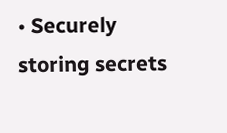• Securely storing secrets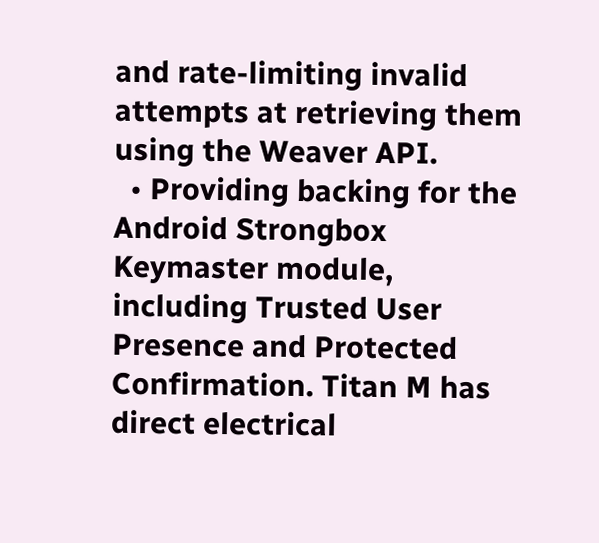and rate-limiting invalid attempts at retrieving them using the Weaver API.
  • Providing backing for the Android Strongbox Keymaster module, including Trusted User Presence and Protected Confirmation. Titan M has direct electrical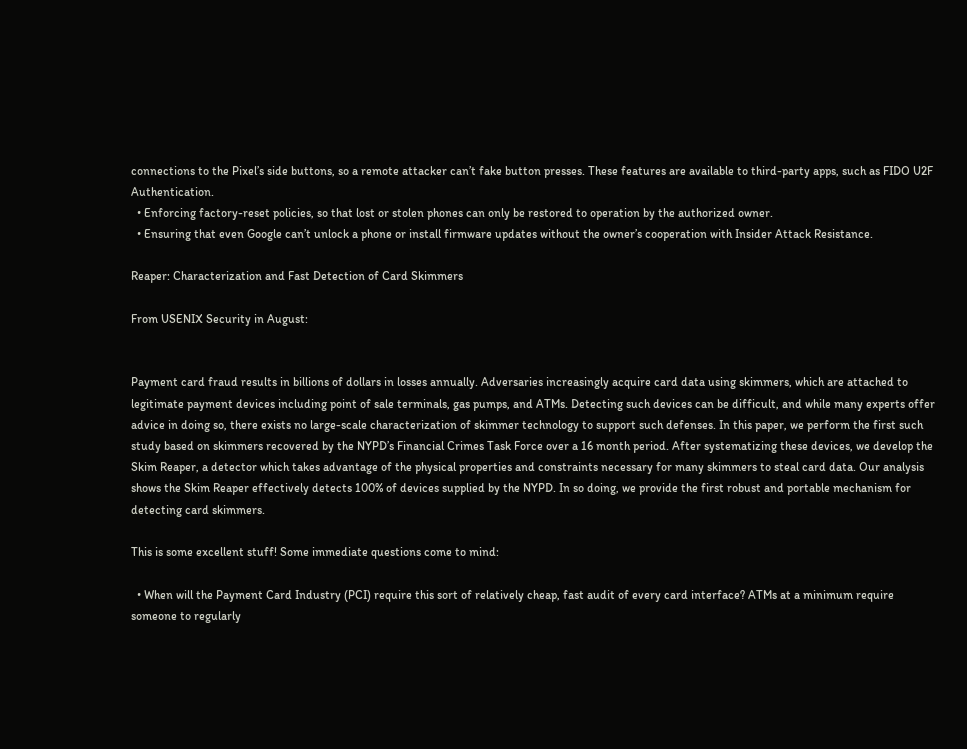connections to the Pixel’s side buttons, so a remote attacker can’t fake button presses. These features are available to third-party apps, such as FIDO U2F Authentication.
  • Enforcing factory-reset policies, so that lost or stolen phones can only be restored to operation by the authorized owner.
  • Ensuring that even Google can’t unlock a phone or install firmware updates without the owner’s cooperation with Insider Attack Resistance.

Reaper: Characterization and Fast Detection of Card Skimmers

From USENIX Security in August:


Payment card fraud results in billions of dollars in losses annually. Adversaries increasingly acquire card data using skimmers, which are attached to legitimate payment devices including point of sale terminals, gas pumps, and ATMs. Detecting such devices can be difficult, and while many experts offer advice in doing so, there exists no large-scale characterization of skimmer technology to support such defenses. In this paper, we perform the first such study based on skimmers recovered by the NYPD’s Financial Crimes Task Force over a 16 month period. After systematizing these devices, we develop the Skim Reaper, a detector which takes advantage of the physical properties and constraints necessary for many skimmers to steal card data. Our analysis shows the Skim Reaper effectively detects 100% of devices supplied by the NYPD. In so doing, we provide the first robust and portable mechanism for detecting card skimmers.

This is some excellent stuff! Some immediate questions come to mind:

  • When will the Payment Card Industry (PCI) require this sort of relatively cheap, fast audit of every card interface? ATMs at a minimum require someone to regularly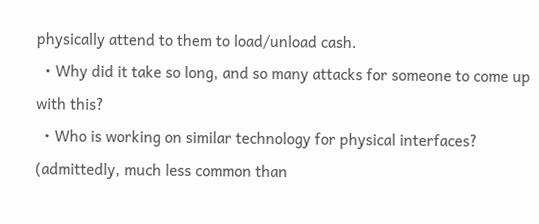physically attend to them to load/unload cash.
  • Why did it take so long, and so many attacks for someone to come up with this?
  • Who is working on similar technology for physical interfaces? (admittedly, much less common than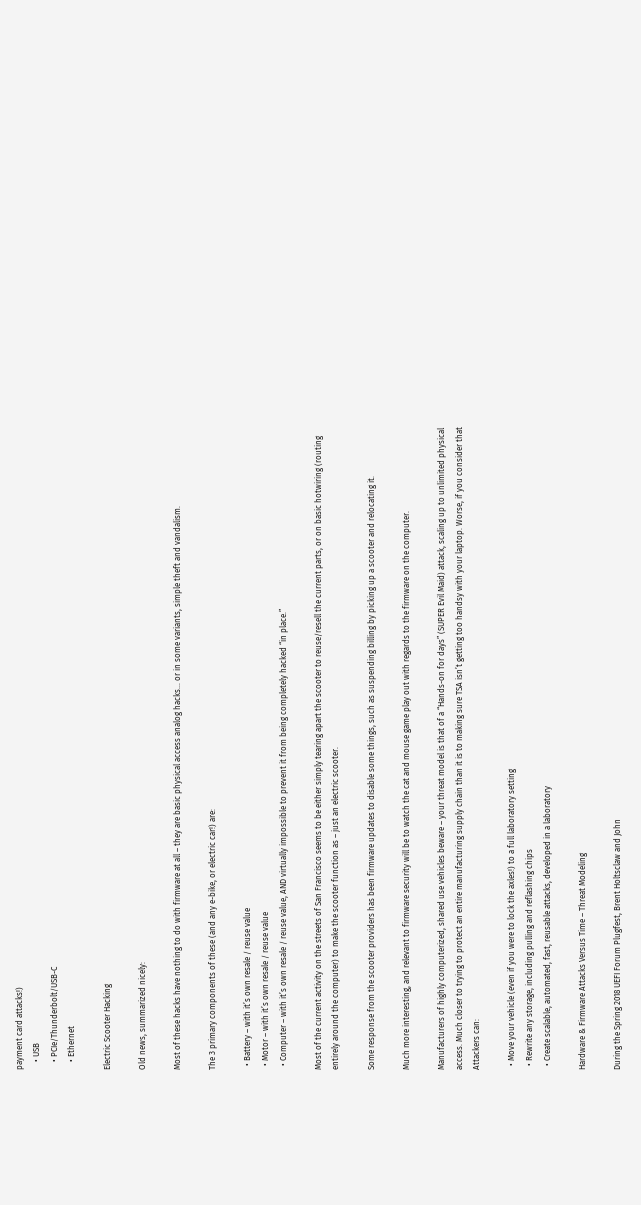payment card attacks!)
    • USB
    • PCIe/Thunderbolt/USB-C
    • Ethernet

Electric Scooter Hacking

Old news, summarized nicely:

Most of these hacks have nothing to do with firmware at all – they are basic physical access analog hacks… or in some variants, simple theft and vandalism.

The 3 primary components of these (and any e-bike, or electric car!) are:

  • Battery – with it’s own resale / reuse value
  • Motor – with it’s own resale / reuse value
  • Computer – with it’s own resale / reuse value, AND virtually impossible to prevent it from being completely hacked “in place.”

Most of the current activity on the streets of San Francisco seems to be either simply tearing apart the scooter to reuse/resell the current parts, or on basic hotwiring (routing entirely around the computer) to make the scooter function as – just an electric scooter.

Some response from the scooter providers has been firmware updates to disable some things, such as suspending billing by picking up a scooter and relocating it.

Much more interesting, and relevant to firmware security will be to watch the cat and mouse game play out with regards to the firmware on the computer.

Manufacturers of highly computerized, shared use vehicles beware – your threat model is that of a “Hands-on for days” (SUPER Evil Maid) attack, scaling up to unlimited physical access. Much closer to trying to protect an entire manufacturing supply chain than it is to making sure TSA isn’t getting too handsy with your laptop. Worse, if you consider that Attackers can:

  • Move your vehicle (even if you were to lock the axles!) to a full laboratory setting
  • Rewrite any storage, including pulling and reflashing chips
  • Create scalable, automated, fast, reusable attacks, developed in a laboratory

Hardware & Firmware Attacks Versus Time – Threat Modeling

During the Spring 2018 UEFI Forum Plugfest, Brent Holtsclaw and John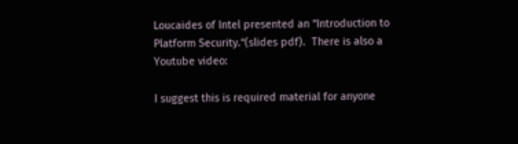Loucaides of Intel presented an “Introduction to Platform Security.“(slides pdf).  There is also a Youtube video:

I suggest this is required material for anyone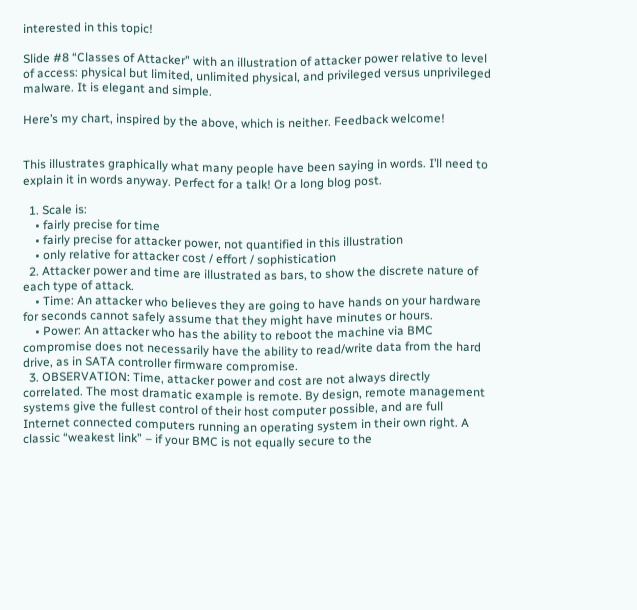interested in this topic!

Slide #8 “Classes of Attacker” with an illustration of attacker power relative to level of access: physical but limited, unlimited physical, and privileged versus unprivileged malware. It is elegant and simple.

Here’s my chart, inspired by the above, which is neither. Feedback welcome!


This illustrates graphically what many people have been saying in words. I’ll need to explain it in words anyway. Perfect for a talk! Or a long blog post.

  1. Scale is:
    • fairly precise for time
    • fairly precise for attacker power, not quantified in this illustration
    • only relative for attacker cost / effort / sophistication
  2. Attacker power and time are illustrated as bars, to show the discrete nature of each type of attack.
    • Time: An attacker who believes they are going to have hands on your hardware for seconds cannot safely assume that they might have minutes or hours.
    • Power: An attacker who has the ability to reboot the machine via BMC compromise does not necessarily have the ability to read/write data from the hard drive, as in SATA controller firmware compromise.
  3. OBSERVATION: Time, attacker power and cost are not always directly correlated. The most dramatic example is remote. By design, remote management systems give the fullest control of their host computer possible, and are full Internet connected computers running an operating system in their own right. A classic “weakest link” – if your BMC is not equally secure to the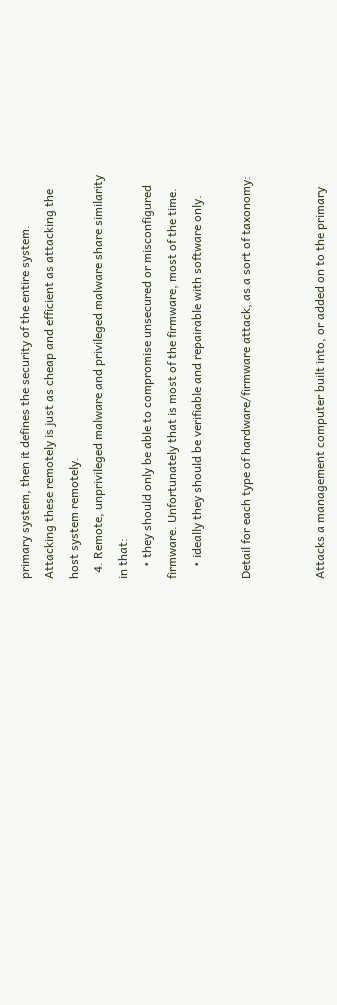primary system, then it defines the security of the entire system. Attacking these remotely is just as cheap and efficient as attacking the host system remotely.
  4. Remote, unprivileged malware and privileged malware share similarity in that:
    • they should only be able to compromise unsecured or misconfigured firmware. Unfortunately that is most of the firmware, most of the time.
    • ideally they should be verifiable and repairable with software only.

Detail for each type of hardware/firmware attack, as a sort of taxonomy:


Attacks a management computer built into, or added on to the primary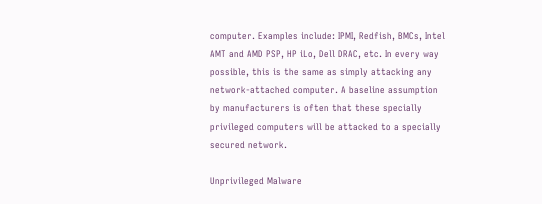computer. Examples include: IPMI, Redfish, BMCs, Intel AMT and AMD PSP, HP iLo, Dell DRAC, etc. In every way possible, this is the same as simply attacking any network-attached computer. A baseline assumption by manufacturers is often that these specially privileged computers will be attacked to a specially secured network.

Unprivileged Malware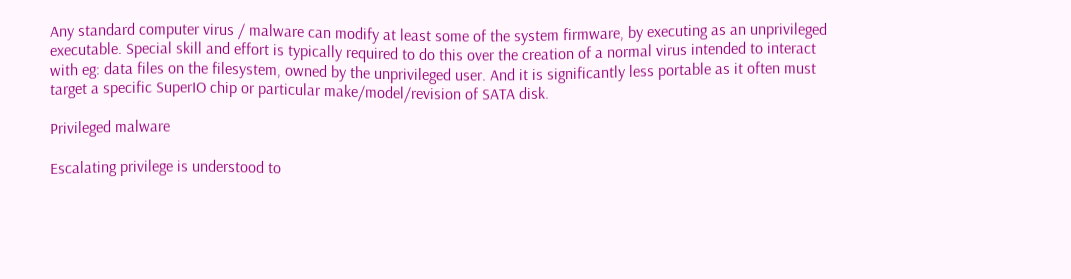Any standard computer virus / malware can modify at least some of the system firmware, by executing as an unprivileged executable. Special skill and effort is typically required to do this over the creation of a normal virus intended to interact with eg: data files on the filesystem, owned by the unprivileged user. And it is significantly less portable as it often must target a specific SuperIO chip or particular make/model/revision of SATA disk.

Privileged malware

Escalating privilege is understood to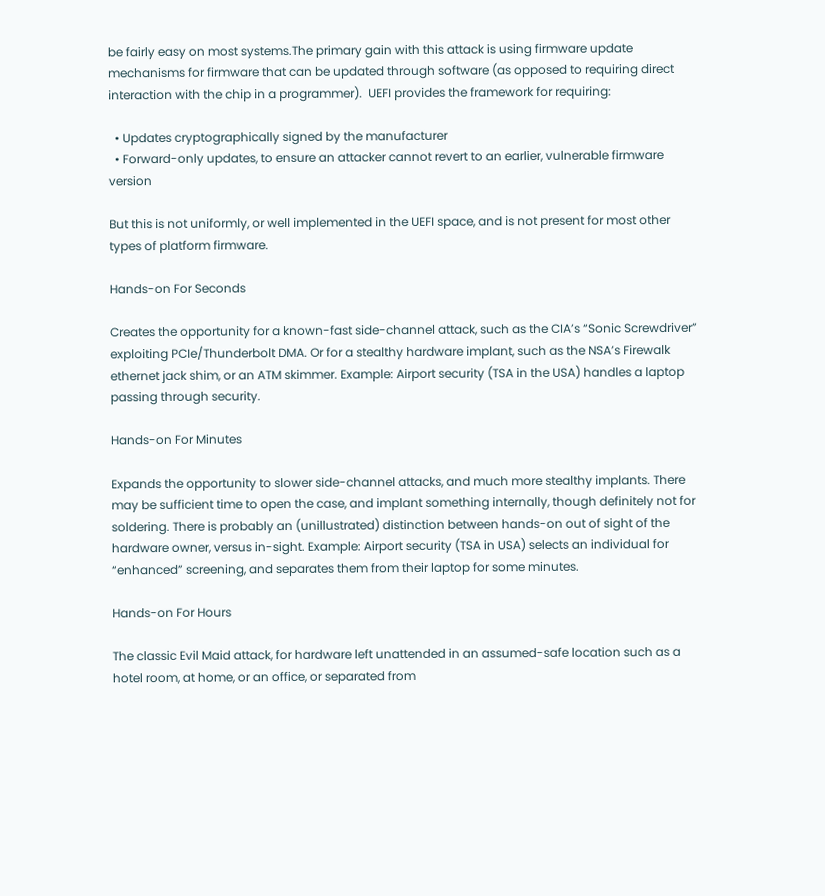be fairly easy on most systems.The primary gain with this attack is using firmware update mechanisms for firmware that can be updated through software (as opposed to requiring direct interaction with the chip in a programmer).  UEFI provides the framework for requiring:

  • Updates cryptographically signed by the manufacturer
  • Forward-only updates, to ensure an attacker cannot revert to an earlier, vulnerable firmware version

But this is not uniformly, or well implemented in the UEFI space, and is not present for most other types of platform firmware.

Hands-on For Seconds

Creates the opportunity for a known-fast side-channel attack, such as the CIA’s “Sonic Screwdriver” exploiting PCIe/Thunderbolt DMA. Or for a stealthy hardware implant, such as the NSA’s Firewalk ethernet jack shim, or an ATM skimmer. Example: Airport security (TSA in the USA) handles a laptop passing through security.

Hands-on For Minutes

Expands the opportunity to slower side-channel attacks, and much more stealthy implants. There may be sufficient time to open the case, and implant something internally, though definitely not for soldering. There is probably an (unillustrated) distinction between hands-on out of sight of the hardware owner, versus in-sight. Example: Airport security (TSA in USA) selects an individual for “enhanced” screening, and separates them from their laptop for some minutes.

Hands-on For Hours

The classic Evil Maid attack, for hardware left unattended in an assumed-safe location such as a hotel room, at home, or an office, or separated from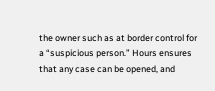the owner such as at border control for a “suspicious person.” Hours ensures that any case can be opened, and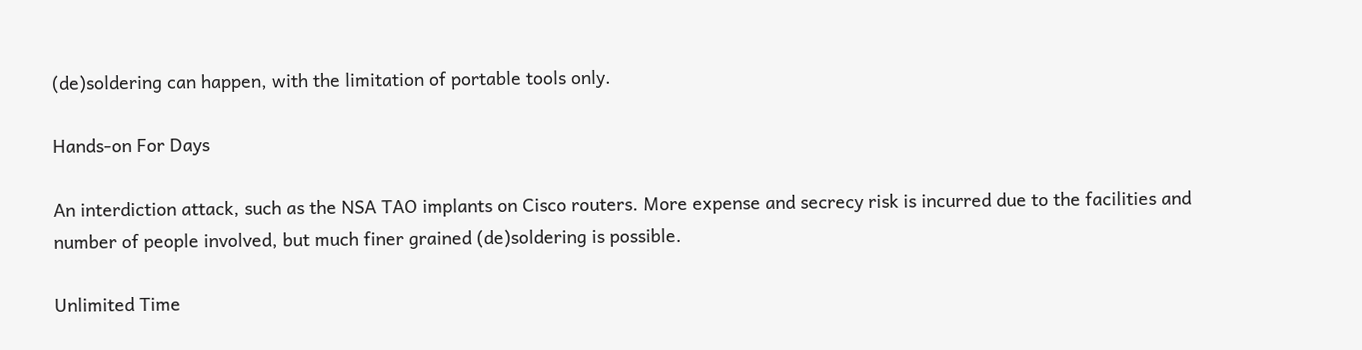(de)soldering can happen, with the limitation of portable tools only.

Hands-on For Days

An interdiction attack, such as the NSA TAO implants on Cisco routers. More expense and secrecy risk is incurred due to the facilities and number of people involved, but much finer grained (de)soldering is possible.

Unlimited Time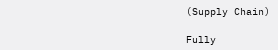(Supply Chain)

Fully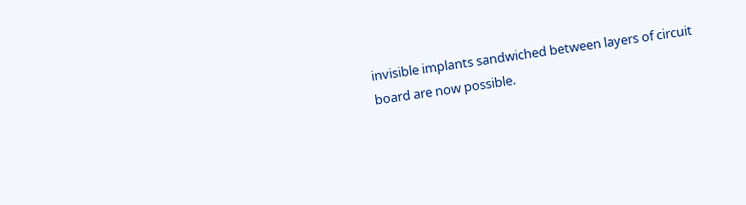invisible implants sandwiched between layers of circuit board are now possible.